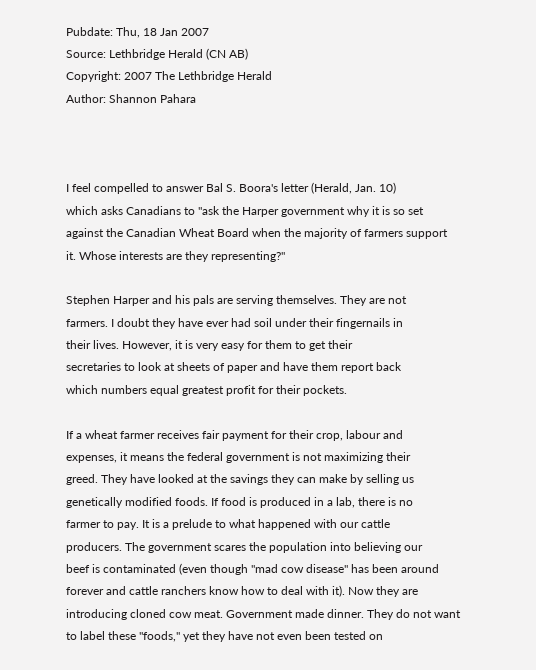Pubdate: Thu, 18 Jan 2007
Source: Lethbridge Herald (CN AB)
Copyright: 2007 The Lethbridge Herald
Author: Shannon Pahara



I feel compelled to answer Bal S. Boora's letter (Herald, Jan. 10)
which asks Canadians to "ask the Harper government why it is so set
against the Canadian Wheat Board when the majority of farmers support
it. Whose interests are they representing?"

Stephen Harper and his pals are serving themselves. They are not
farmers. I doubt they have ever had soil under their fingernails in
their lives. However, it is very easy for them to get their
secretaries to look at sheets of paper and have them report back
which numbers equal greatest profit for their pockets.

If a wheat farmer receives fair payment for their crop, labour and
expenses, it means the federal government is not maximizing their
greed. They have looked at the savings they can make by selling us
genetically modified foods. If food is produced in a lab, there is no
farmer to pay. It is a prelude to what happened with our cattle
producers. The government scares the population into believing our
beef is contaminated (even though "mad cow disease" has been around
forever and cattle ranchers know how to deal with it). Now they are
introducing cloned cow meat. Government made dinner. They do not want
to label these "foods," yet they have not even been tested on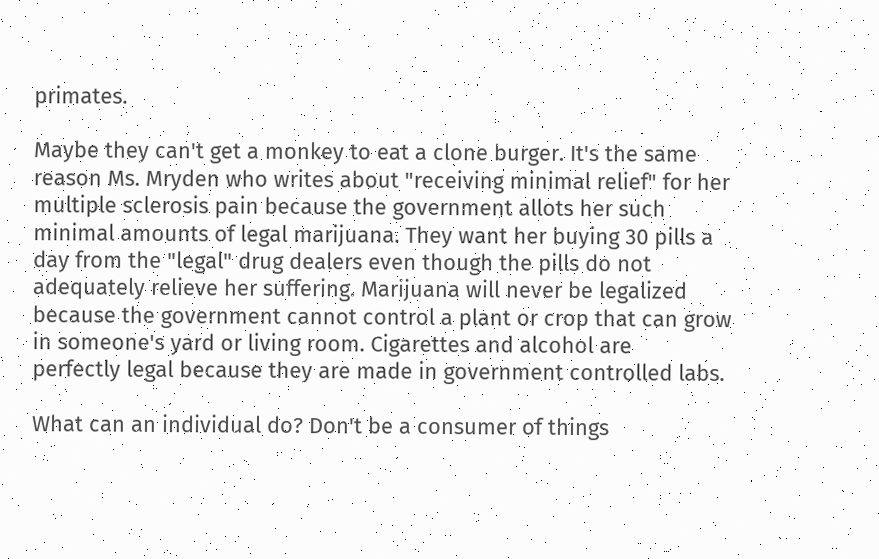primates.

Maybe they can't get a monkey to eat a clone burger. It's the same
reason Ms. Mryden who writes about "receiving minimal relief" for her
multiple sclerosis pain because the government allots her such
minimal amounts of legal marijuana. They want her buying 30 pills a
day from the "legal" drug dealers even though the pills do not
adequately relieve her suffering. Marijuana will never be legalized
because the government cannot control a plant or crop that can grow
in someone's yard or living room. Cigarettes and alcohol are
perfectly legal because they are made in government controlled labs.

What can an individual do? Don't be a consumer of things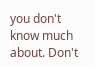you don't
know much about. Don't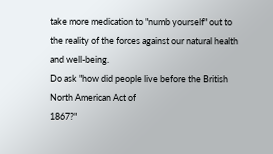take more medication to "numb yourself" out to
the reality of the forces against our natural health and well-being.
Do ask "how did people live before the British North American Act of
1867?"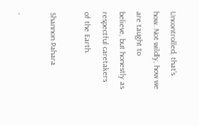Uncontrolled, that's how. Not wildly, how we are taught to
believe, but honestly as respectful caretakers of the Earth.

Shannon Pahara

-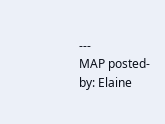---
MAP posted-by: Elaine